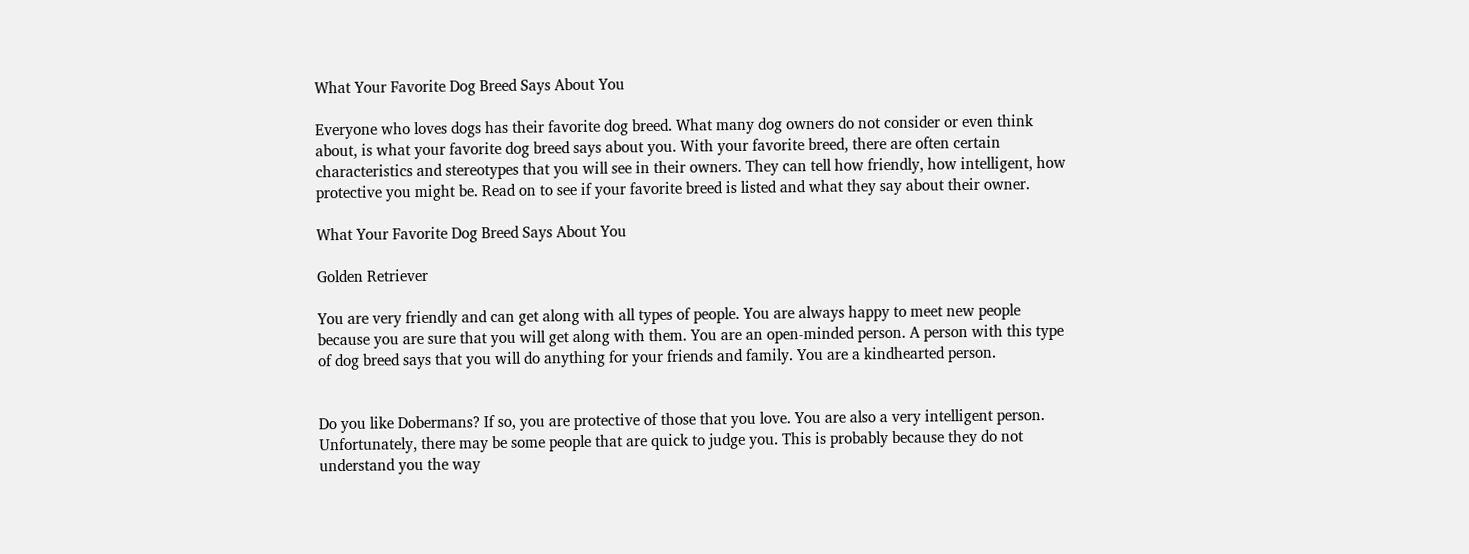What Your Favorite Dog Breed Says About You

Everyone who loves dogs has their favorite dog breed. What many dog owners do not consider or even think about, is what your favorite dog breed says about you. With your favorite breed, there are often certain characteristics and stereotypes that you will see in their owners. They can tell how friendly, how intelligent, how protective you might be. Read on to see if your favorite breed is listed and what they say about their owner.

What Your Favorite Dog Breed Says About You

Golden Retriever

You are very friendly and can get along with all types of people. You are always happy to meet new people because you are sure that you will get along with them. You are an open-minded person. A person with this type of dog breed says that you will do anything for your friends and family. You are a kindhearted person.


Do you like Dobermans? If so, you are protective of those that you love. You are also a very intelligent person. Unfortunately, there may be some people that are quick to judge you. This is probably because they do not understand you the way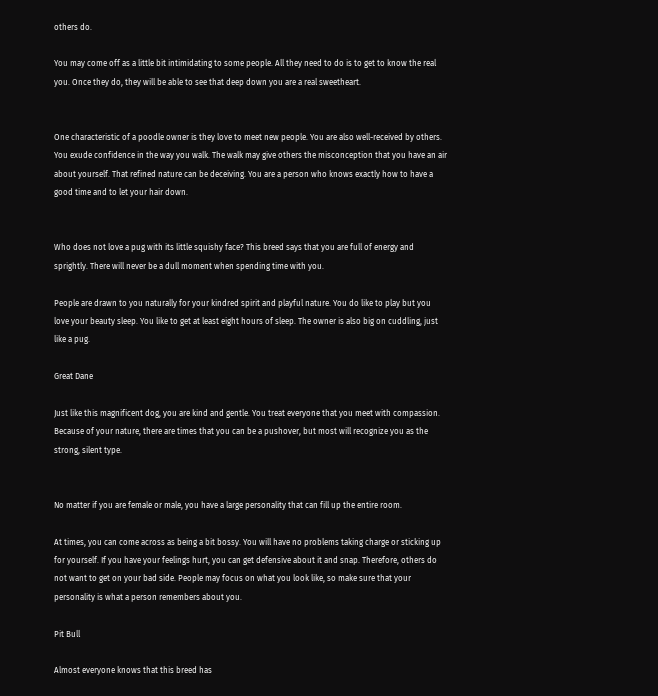others do.

You may come off as a little bit intimidating to some people. All they need to do is to get to know the real you. Once they do, they will be able to see that deep down you are a real sweetheart.


One characteristic of a poodle owner is they love to meet new people. You are also well-received by others. You exude confidence in the way you walk. The walk may give others the misconception that you have an air about yourself. That refined nature can be deceiving. You are a person who knows exactly how to have a good time and to let your hair down.


Who does not love a pug with its little squishy face? This breed says that you are full of energy and sprightly. There will never be a dull moment when spending time with you.

People are drawn to you naturally for your kindred spirit and playful nature. You do like to play but you love your beauty sleep. You like to get at least eight hours of sleep. The owner is also big on cuddling, just like a pug.

Great Dane

Just like this magnificent dog, you are kind and gentle. You treat everyone that you meet with compassion. Because of your nature, there are times that you can be a pushover, but most will recognize you as the strong, silent type.


No matter if you are female or male, you have a large personality that can fill up the entire room.

At times, you can come across as being a bit bossy. You will have no problems taking charge or sticking up for yourself. If you have your feelings hurt, you can get defensive about it and snap. Therefore, others do not want to get on your bad side. People may focus on what you look like, so make sure that your personality is what a person remembers about you.

Pit Bull

Almost everyone knows that this breed has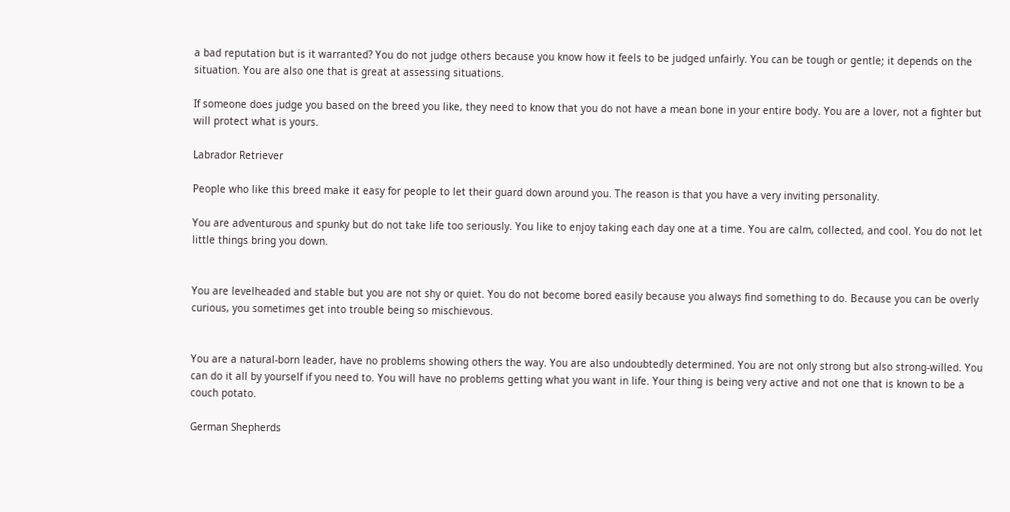a bad reputation but is it warranted? You do not judge others because you know how it feels to be judged unfairly. You can be tough or gentle; it depends on the situation. You are also one that is great at assessing situations.

If someone does judge you based on the breed you like, they need to know that you do not have a mean bone in your entire body. You are a lover, not a fighter but will protect what is yours.

Labrador Retriever

People who like this breed make it easy for people to let their guard down around you. The reason is that you have a very inviting personality.

You are adventurous and spunky but do not take life too seriously. You like to enjoy taking each day one at a time. You are calm, collected, and cool. You do not let little things bring you down.


You are levelheaded and stable but you are not shy or quiet. You do not become bored easily because you always find something to do. Because you can be overly curious, you sometimes get into trouble being so mischievous.


You are a natural-born leader, have no problems showing others the way. You are also undoubtedly determined. You are not only strong but also strong-willed. You can do it all by yourself if you need to. You will have no problems getting what you want in life. Your thing is being very active and not one that is known to be a couch potato.

German Shepherds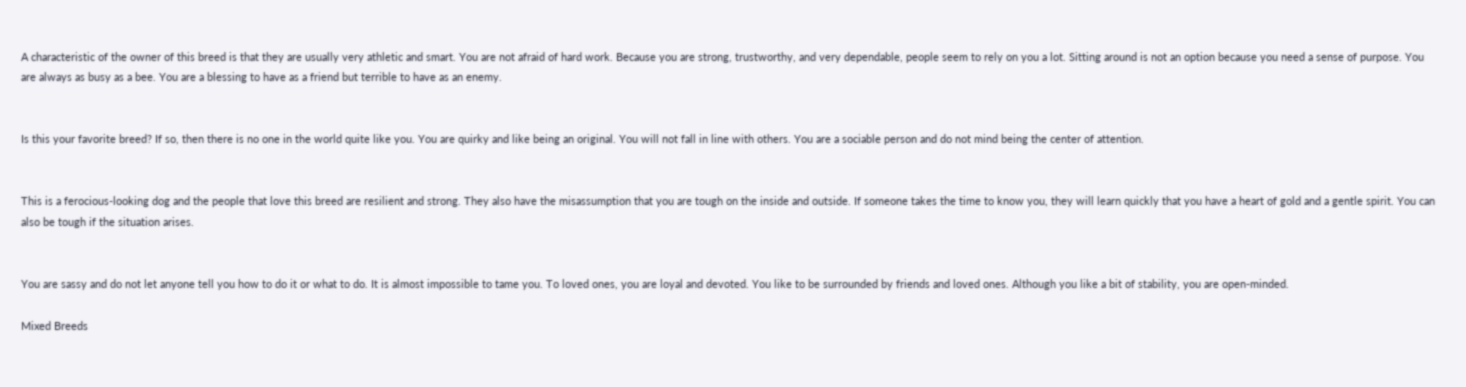A characteristic of the owner of this breed is that they are usually very athletic and smart. You are not afraid of hard work. Because you are strong, trustworthy, and very dependable, people seem to rely on you a lot. Sitting around is not an option because you need a sense of purpose. You are always as busy as a bee. You are a blessing to have as a friend but terrible to have as an enemy.


Is this your favorite breed? If so, then there is no one in the world quite like you. You are quirky and like being an original. You will not fall in line with others. You are a sociable person and do not mind being the center of attention.


This is a ferocious-looking dog and the people that love this breed are resilient and strong. They also have the misassumption that you are tough on the inside and outside. If someone takes the time to know you, they will learn quickly that you have a heart of gold and a gentle spirit. You can also be tough if the situation arises.


You are sassy and do not let anyone tell you how to do it or what to do. It is almost impossible to tame you. To loved ones, you are loyal and devoted. You like to be surrounded by friends and loved ones. Although you like a bit of stability, you are open-minded.

Mixed Breeds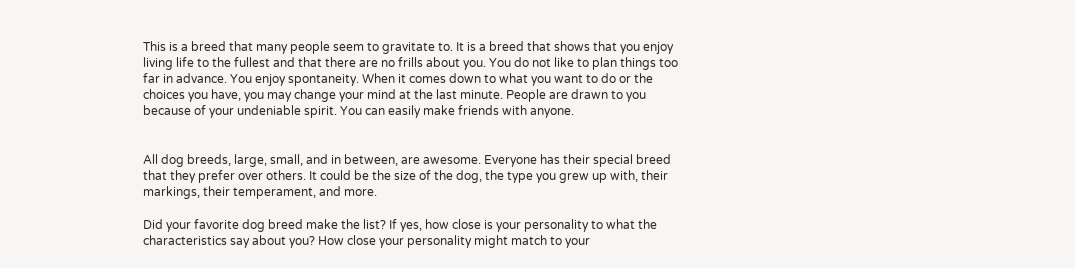This is a breed that many people seem to gravitate to. It is a breed that shows that you enjoy living life to the fullest and that there are no frills about you. You do not like to plan things too far in advance. You enjoy spontaneity. When it comes down to what you want to do or the choices you have, you may change your mind at the last minute. People are drawn to you because of your undeniable spirit. You can easily make friends with anyone.


All dog breeds, large, small, and in between, are awesome. Everyone has their special breed that they prefer over others. It could be the size of the dog, the type you grew up with, their markings, their temperament, and more.

Did your favorite dog breed make the list? If yes, how close is your personality to what the characteristics say about you? How close your personality might match to your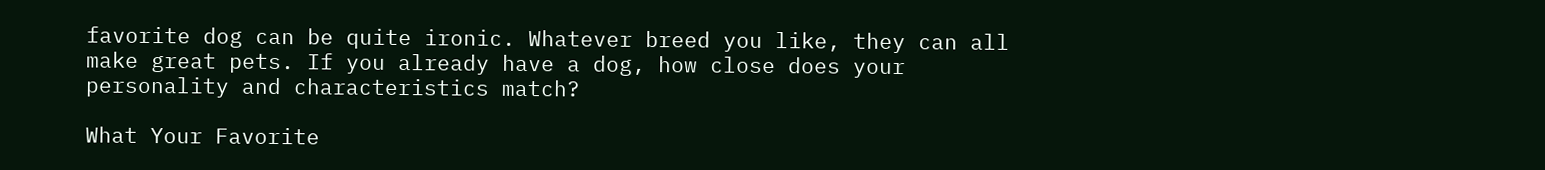favorite dog can be quite ironic. Whatever breed you like, they can all make great pets. If you already have a dog, how close does your personality and characteristics match?

What Your Favorite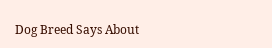Dog Breed Says About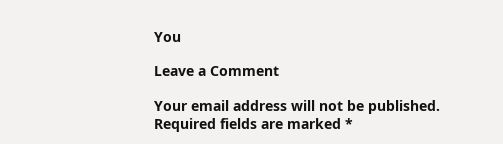You

Leave a Comment

Your email address will not be published. Required fields are marked *